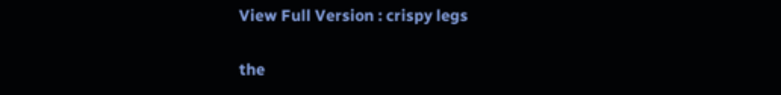View Full Version : crispy legs

the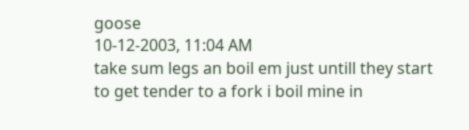goose
10-12-2003, 11:04 AM
take sum legs an boil em just untill they start to get tender to a fork i boil mine in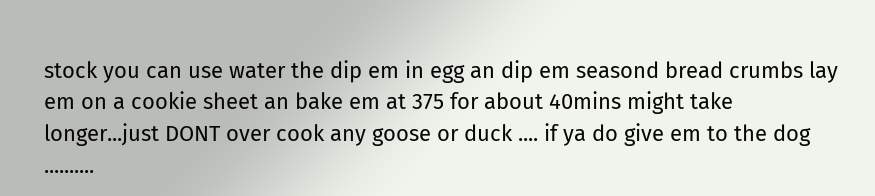stock you can use water the dip em in egg an dip em seasond bread crumbs lay em on a cookie sheet an bake em at 375 for about 40mins might take longer...just DONT over cook any goose or duck .... if ya do give em to the dog ..........